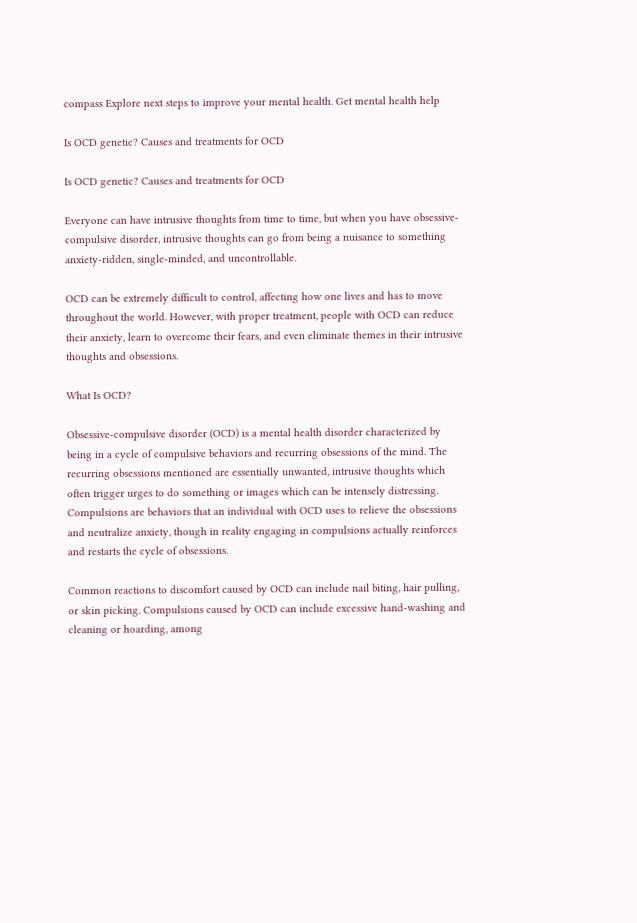compass Explore next steps to improve your mental health. Get mental health help

Is OCD genetic? Causes and treatments for OCD

Is OCD genetic? Causes and treatments for OCD

Everyone can have intrusive thoughts from time to time, but when you have obsessive-compulsive disorder, intrusive thoughts can go from being a nuisance to something anxiety-ridden, single-minded, and uncontrollable.

OCD can be extremely difficult to control, affecting how one lives and has to move throughout the world. However, with proper treatment, people with OCD can reduce their anxiety, learn to overcome their fears, and even eliminate themes in their intrusive thoughts and obsessions.

What Is OCD?

Obsessive-compulsive disorder (OCD) is a mental health disorder characterized by being in a cycle of compulsive behaviors and recurring obsessions of the mind. The recurring obsessions mentioned are essentially unwanted, intrusive thoughts which often trigger urges to do something or images which can be intensely distressing. Compulsions are behaviors that an individual with OCD uses to relieve the obsessions and neutralize anxiety, though in reality engaging in compulsions actually reinforces and restarts the cycle of obsessions.

Common reactions to discomfort caused by OCD can include nail biting, hair pulling, or skin picking. Compulsions caused by OCD can include excessive hand-washing and cleaning or hoarding, among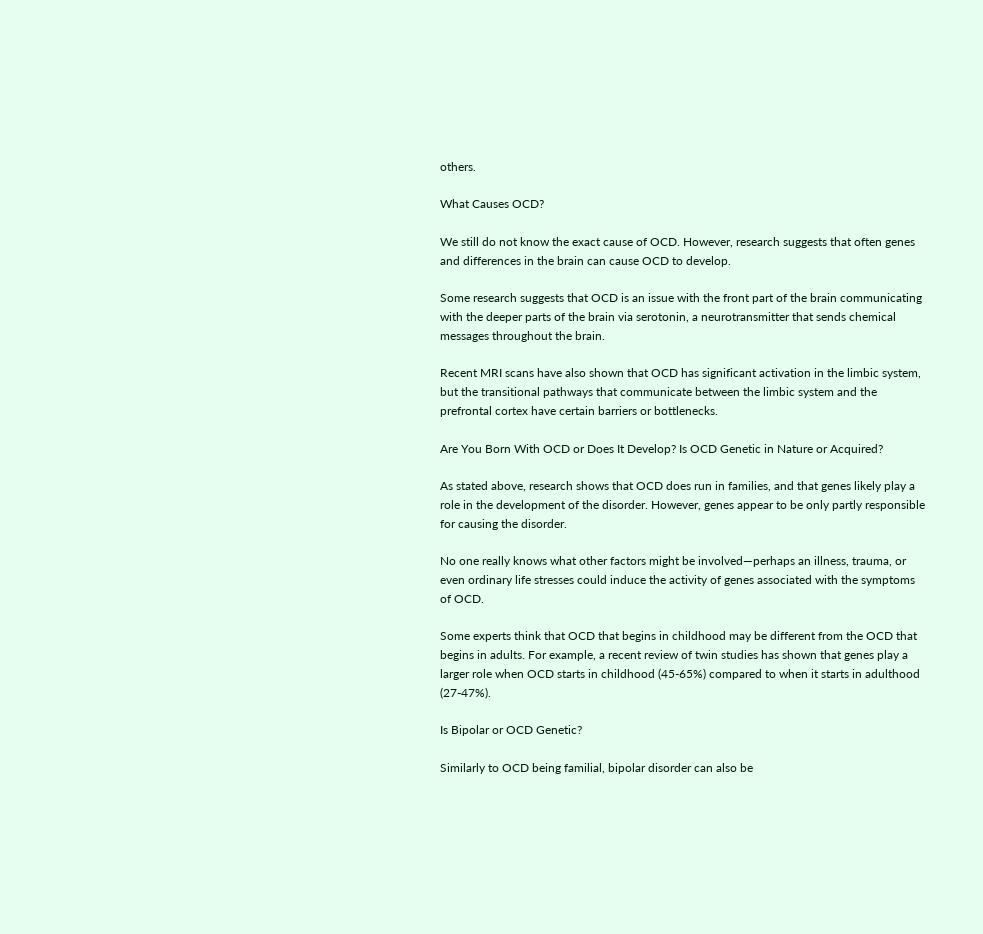others.

What Causes OCD?

We still do not know the exact cause of OCD. However, research suggests that often genes and differences in the brain can cause OCD to develop.

Some research suggests that OCD is an issue with the front part of the brain communicating with the deeper parts of the brain via serotonin, a neurotransmitter that sends chemical messages throughout the brain.

Recent MRI scans have also shown that OCD has significant activation in the limbic system, but the transitional pathways that communicate between the limbic system and the prefrontal cortex have certain barriers or bottlenecks.

Are You Born With OCD or Does It Develop? Is OCD Genetic in Nature or Acquired?

As stated above, research shows that OCD does run in families, and that genes likely play a role in the development of the disorder. However, genes appear to be only partly responsible for causing the disorder.

No one really knows what other factors might be involved—perhaps an illness, trauma, or even ordinary life stresses could induce the activity of genes associated with the symptoms of OCD.

Some experts think that OCD that begins in childhood may be different from the OCD that begins in adults. For example, a recent review of twin studies has shown that genes play a larger role when OCD starts in childhood (45-65%) compared to when it starts in adulthood (27-47%).

Is Bipolar or OCD Genetic?

Similarly to OCD being familial, bipolar disorder can also be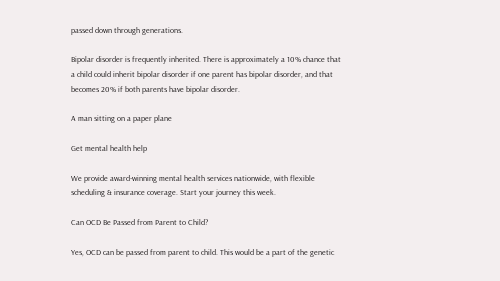passed down through generations.

Bipolar disorder is frequently inherited. There is approximately a 10% chance that a child could inherit bipolar disorder if one parent has bipolar disorder, and that becomes 20% if both parents have bipolar disorder.

A man sitting on a paper plane

Get mental health help

We provide award-winning mental health services nationwide, with flexible scheduling & insurance coverage. Start your journey this week.

Can OCD Be Passed from Parent to Child?

Yes, OCD can be passed from parent to child. This would be a part of the genetic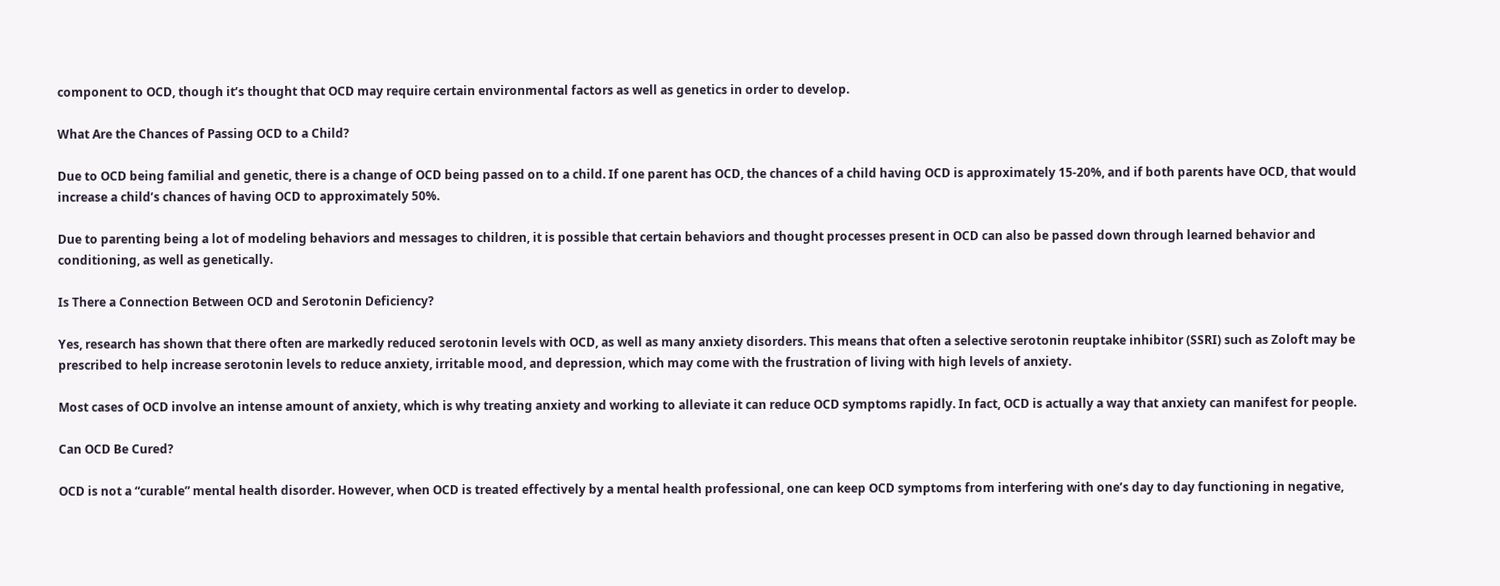component to OCD, though it’s thought that OCD may require certain environmental factors as well as genetics in order to develop.

What Are the Chances of Passing OCD to a Child?

Due to OCD being familial and genetic, there is a change of OCD being passed on to a child. If one parent has OCD, the chances of a child having OCD is approximately 15-20%, and if both parents have OCD, that would increase a child’s chances of having OCD to approximately 50%.

Due to parenting being a lot of modeling behaviors and messages to children, it is possible that certain behaviors and thought processes present in OCD can also be passed down through learned behavior and conditioning, as well as genetically.

Is There a Connection Between OCD and Serotonin Deficiency?

Yes, research has shown that there often are markedly reduced serotonin levels with OCD, as well as many anxiety disorders. This means that often a selective serotonin reuptake inhibitor (SSRI) such as Zoloft may be prescribed to help increase serotonin levels to reduce anxiety, irritable mood, and depression, which may come with the frustration of living with high levels of anxiety.

Most cases of OCD involve an intense amount of anxiety, which is why treating anxiety and working to alleviate it can reduce OCD symptoms rapidly. In fact, OCD is actually a way that anxiety can manifest for people.

Can OCD Be Cured?

OCD is not a “curable” mental health disorder. However, when OCD is treated effectively by a mental health professional, one can keep OCD symptoms from interfering with one’s day to day functioning in negative,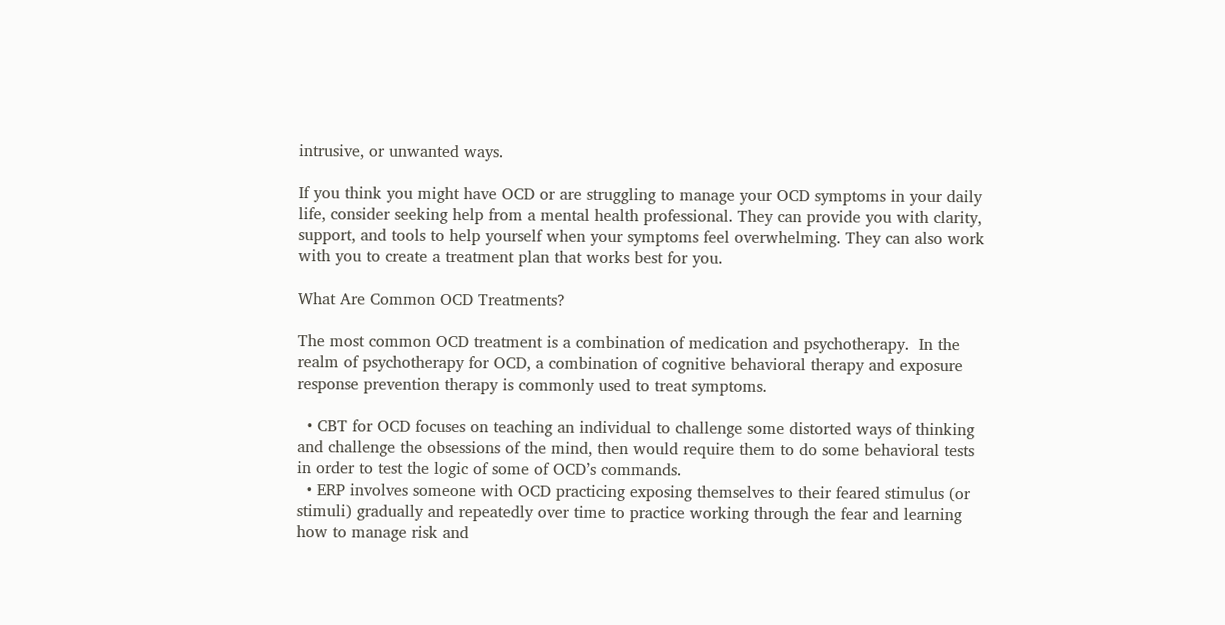intrusive, or unwanted ways.

If you think you might have OCD or are struggling to manage your OCD symptoms in your daily life, consider seeking help from a mental health professional. They can provide you with clarity, support, and tools to help yourself when your symptoms feel overwhelming. They can also work with you to create a treatment plan that works best for you.

What Are Common OCD Treatments?

The most common OCD treatment is a combination of medication and psychotherapy.  In the realm of psychotherapy for OCD, a combination of cognitive behavioral therapy and exposure response prevention therapy is commonly used to treat symptoms.

  • CBT for OCD focuses on teaching an individual to challenge some distorted ways of thinking and challenge the obsessions of the mind, then would require them to do some behavioral tests in order to test the logic of some of OCD’s commands.
  • ERP involves someone with OCD practicing exposing themselves to their feared stimulus (or stimuli) gradually and repeatedly over time to practice working through the fear and learning how to manage risk and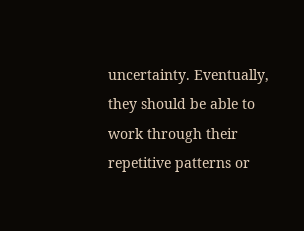uncertainty. Eventually, they should be able to work through their repetitive patterns or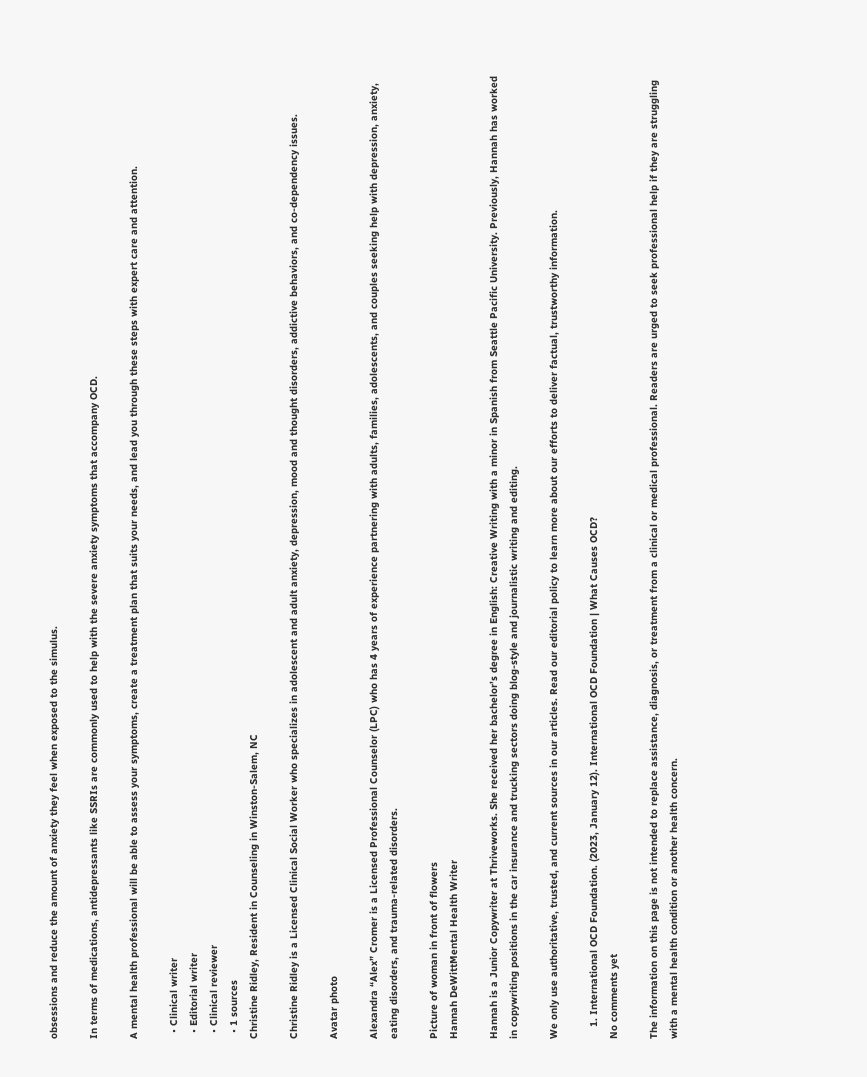obsessions and reduce the amount of anxiety they feel when exposed to the simulus.

In terms of medications, antidepressants like SSRIs are commonly used to help with the severe anxiety symptoms that accompany OCD.

A mental health professional will be able to assess your symptoms, create a treatment plan that suits your needs, and lead you through these steps with expert care and attention.

  • Clinical writer
  • Editorial writer
  • Clinical reviewer
  • 1 sources
Christine Ridley, Resident in Counseling in Winston-Salem, NC

Christine Ridley is a Licensed Clinical Social Worker who specializes in adolescent and adult anxiety, depression, mood and thought disorders, addictive behaviors, and co-dependency issues.

Avatar photo

Alexandra “Alex” Cromer is a Licensed Professional Counselor (LPC) who has 4 years of experience partnering with adults, families, adolescents, and couples seeking help with depression, anxiety, eating disorders, and trauma-related disorders.

Picture of woman in front of flowers
Hannah DeWittMental Health Writer

Hannah is a Junior Copywriter at Thriveworks. She received her bachelor’s degree in English: Creative Writing with a minor in Spanish from Seattle Pacific University. Previously, Hannah has worked in copywriting positions in the car insurance and trucking sectors doing blog-style and journalistic writing and editing.

We only use authoritative, trusted, and current sources in our articles. Read our editorial policy to learn more about our efforts to deliver factual, trustworthy information.

    1. International OCD Foundation. (2023, January 12). International OCD Foundation | What Causes OCD?
No comments yet

The information on this page is not intended to replace assistance, diagnosis, or treatment from a clinical or medical professional. Readers are urged to seek professional help if they are struggling with a mental health condition or another health concern.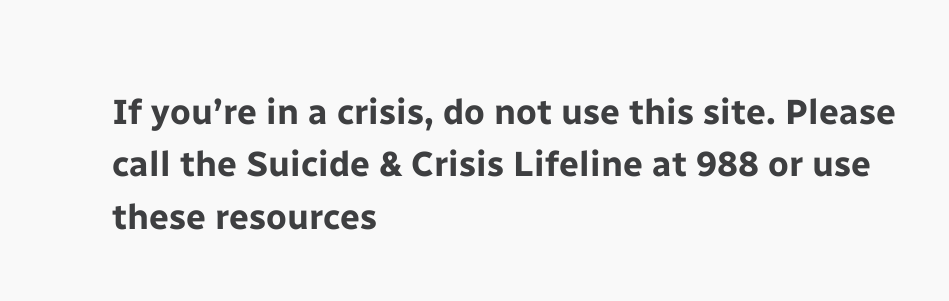If you’re in a crisis, do not use this site. Please call the Suicide & Crisis Lifeline at 988 or use these resources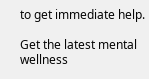to get immediate help.

Get the latest mental wellness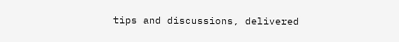tips and discussions, delivered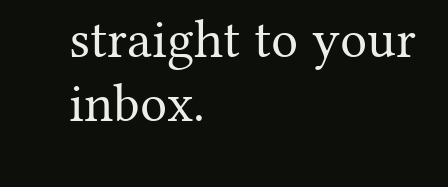straight to your inbox.